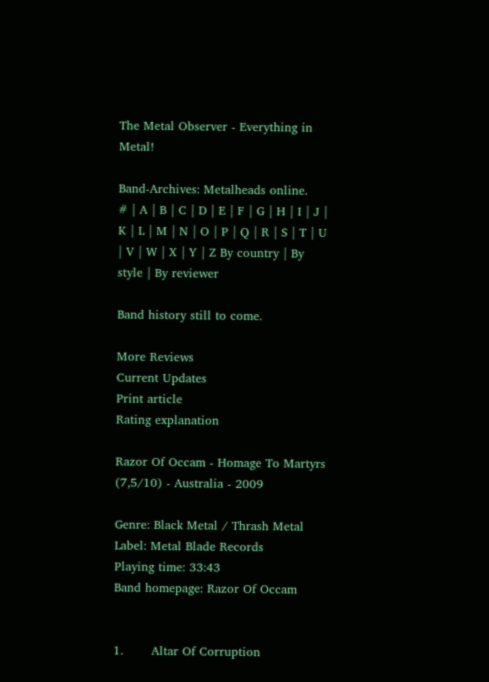The Metal Observer - Everything in Metal!

Band-Archives: Metalheads online.
# | A | B | C | D | E | F | G | H | I | J | K | L | M | N | O | P | Q | R | S | T | U | V | W | X | Y | Z By country | By style | By reviewer

Band history still to come.

More Reviews
Current Updates
Print article
Rating explanation

Razor Of Occam - Homage To Martyrs (7,5/10) - Australia - 2009

Genre: Black Metal / Thrash Metal
Label: Metal Blade Records
Playing time: 33:43
Band homepage: Razor Of Occam


1.       Altar Of Corruption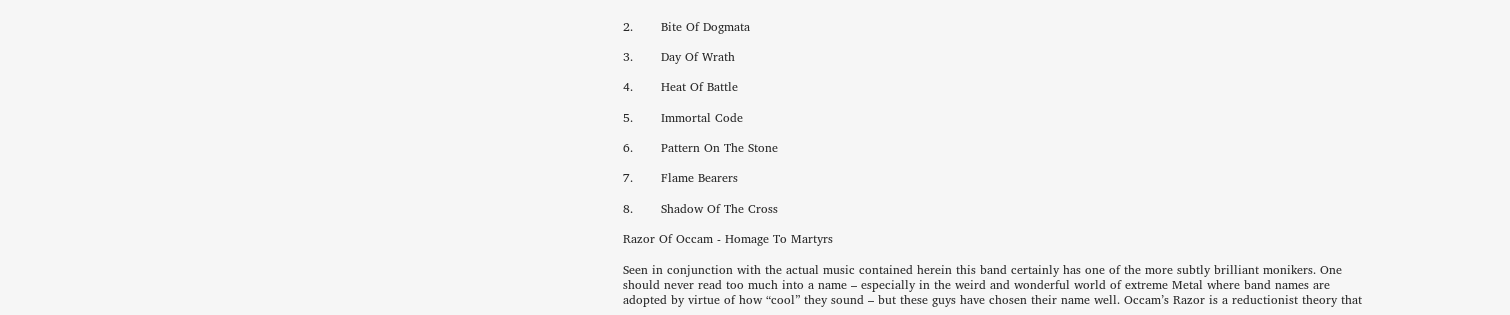2.       Bite Of Dogmata

3.       Day Of Wrath

4.       Heat Of Battle

5.       Immortal Code

6.       Pattern On The Stone

7.       Flame Bearers

8.       Shadow Of The Cross

Razor Of Occam - Homage To Martyrs

Seen in conjunction with the actual music contained herein this band certainly has one of the more subtly brilliant monikers. One should never read too much into a name – especially in the weird and wonderful world of extreme Metal where band names are adopted by virtue of how “cool” they sound – but these guys have chosen their name well. Occam’s Razor is a reductionist theory that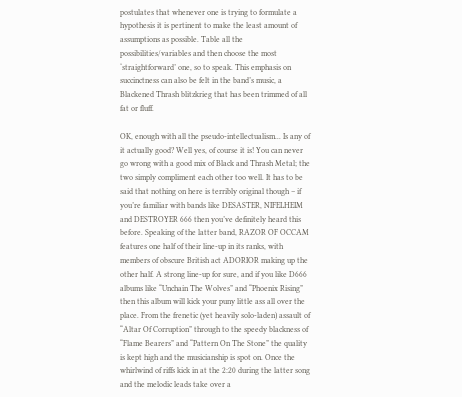postulates that whenever one is trying to formulate a hypothesis it is pertinent to make the least amount of assumptions as possible. Table all the possibilities/variables and then choose the most ‘straightforward’ one, so to speak. This emphasis on succinctness can also be felt in the band’s music, a Blackened Thrash blitzkrieg that has been trimmed of all fat or fluff.

OK, enough with all the pseudo-intellectualism... Is any of it actually good? Well yes, of course it is! You can never go wrong with a good mix of Black and Thrash Metal; the two simply compliment each other too well. It has to be said that nothing on here is terribly original though – if you’re familiar with bands like DESASTER, NIFELHEIM and DESTROYER 666 then you’ve definitely heard this before. Speaking of the latter band, RAZOR OF OCCAM features one half of their line-up in its ranks, with members of obscure British act ADORIOR making up the other half. A strong line-up for sure, and if you like D666 albums like “Unchain The Wolves” and “Phoenix Rising” then this album will kick your puny little ass all over the place. From the frenetic (yet heavily solo-laden) assault of “Altar Of Corruption” through to the speedy blackness of “Flame Bearers” and “Pattern On The Stone” the quality is kept high and the musicianship is spot on. Once the whirlwind of riffs kick in at the 2:20 during the latter song and the melodic leads take over a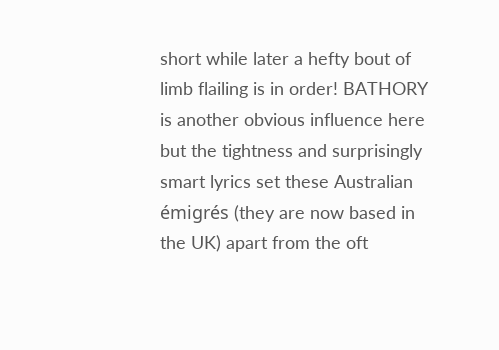short while later a hefty bout of limb flailing is in order! BATHORY is another obvious influence here but the tightness and surprisingly smart lyrics set these Australian émigrés (they are now based in the UK) apart from the oft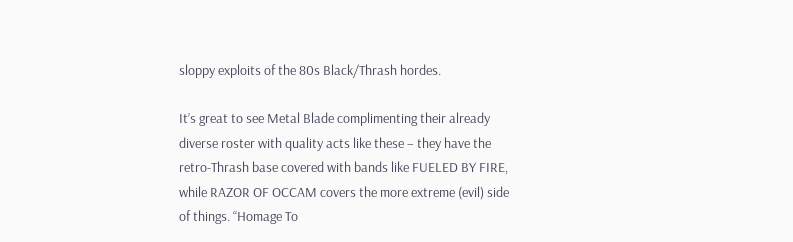sloppy exploits of the 80s Black/Thrash hordes.

It’s great to see Metal Blade complimenting their already diverse roster with quality acts like these – they have the retro-Thrash base covered with bands like FUELED BY FIRE, while RAZOR OF OCCAM covers the more extreme (evil) side of things. “Homage To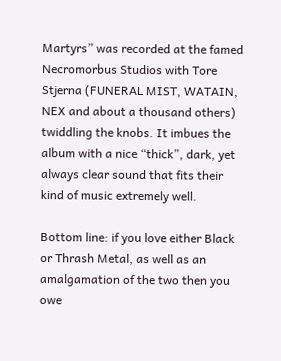Martyrs” was recorded at the famed Necromorbus Studios with Tore Stjerna (FUNERAL MIST, WATAIN, NEX and about a thousand others) twiddling the knobs. It imbues the album with a nice “thick”, dark, yet always clear sound that fits their kind of music extremely well.

Bottom line: if you love either Black or Thrash Metal, as well as an amalgamation of the two then you owe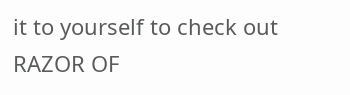it to yourself to check out RAZOR OF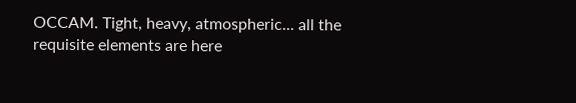OCCAM. Tight, heavy, atmospheric... all the requisite elements are here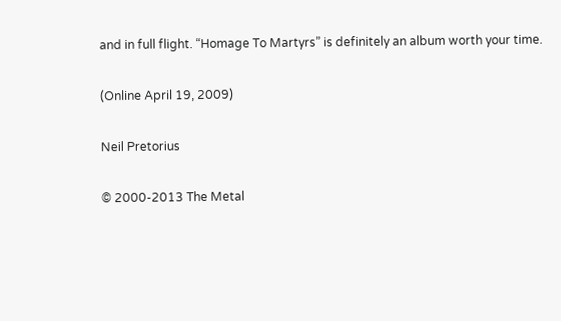and in full flight. “Homage To Martyrs” is definitely an album worth your time.

(Online April 19, 2009)

Neil Pretorius

© 2000-2013 The Metal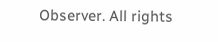Observer. All rights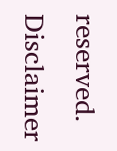reserved. Disclaimer